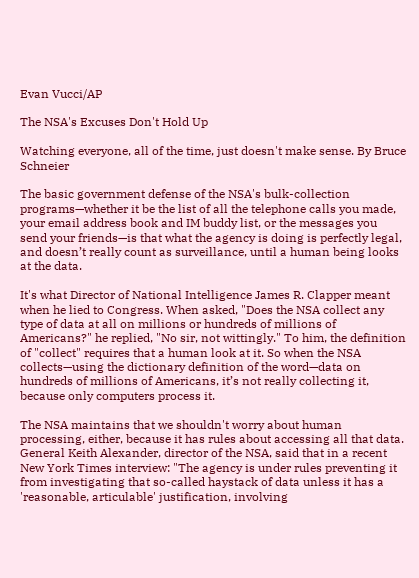Evan Vucci/AP

The NSA's Excuses Don't Hold Up

Watching everyone, all of the time, just doesn't make sense. By Bruce Schneier

The basic government defense of the NSA's bulk-collection programs—whether it be the list of all the telephone calls you made, your email address book and IM buddy list, or the messages you send your friends—is that what the agency is doing is perfectly legal, and doesn’t really count as surveillance, until a human being looks at the data.

It's what Director of National Intelligence James R. Clapper meant when he lied to Congress. When asked, "Does the NSA collect any type of data at all on millions or hundreds of millions of Americans?" he replied, "No sir, not wittingly." To him, the definition of "collect" requires that a human look at it. So when the NSA collects—using the dictionary definition of the word—data on hundreds of millions of Americans, it’s not really collecting it, because only computers process it.

The NSA maintains that we shouldn't worry about human processing, either, because it has rules about accessing all that data. General Keith Alexander, director of the NSA, said that in a recent New York Times interview: "The agency is under rules preventing it from investigating that so-called haystack of data unless it has a 'reasonable, articulable' justification, involving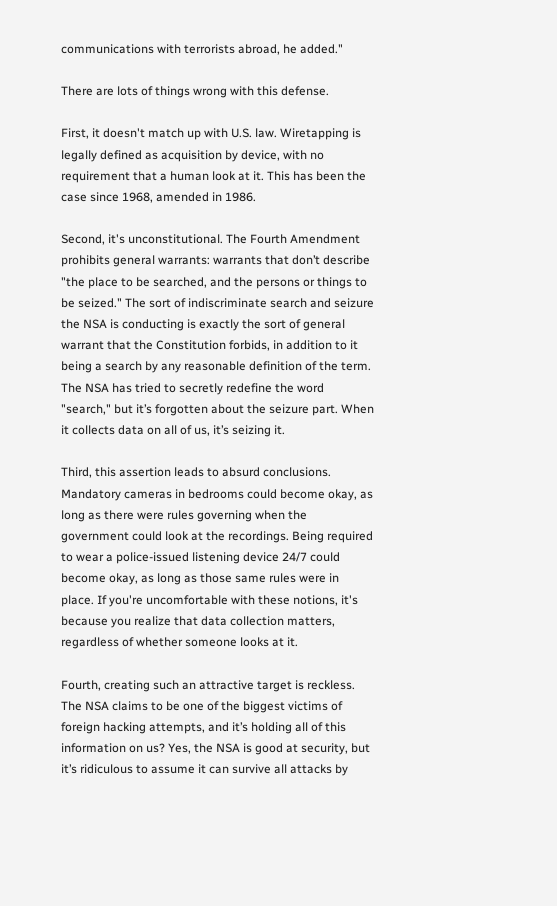communications with terrorists abroad, he added."

There are lots of things wrong with this defense.

First, it doesn't match up with U.S. law. Wiretapping is legally defined as acquisition by device, with no requirement that a human look at it. This has been the case since 1968, amended in 1986.

Second, it's unconstitutional. The Fourth Amendment prohibits general warrants: warrants that don’t describe "the place to be searched, and the persons or things to be seized." The sort of indiscriminate search and seizure the NSA is conducting is exactly the sort of general warrant that the Constitution forbids, in addition to it being a search by any reasonable definition of the term. The NSA has tried to secretly redefine the word "search," but it’s forgotten about the seizure part. When it collects data on all of us, it’s seizing it.

Third, this assertion leads to absurd conclusions. Mandatory cameras in bedrooms could become okay, as long as there were rules governing when the government could look at the recordings. Being required to wear a police-issued listening device 24/7 could become okay, as long as those same rules were in place. If you're uncomfortable with these notions, it's because you realize that data collection matters, regardless of whether someone looks at it.

Fourth, creating such an attractive target is reckless. The NSA claims to be one of the biggest victims of foreign hacking attempts, and it’s holding all of this information on us? Yes, the NSA is good at security, but it’s ridiculous to assume it can survive all attacks by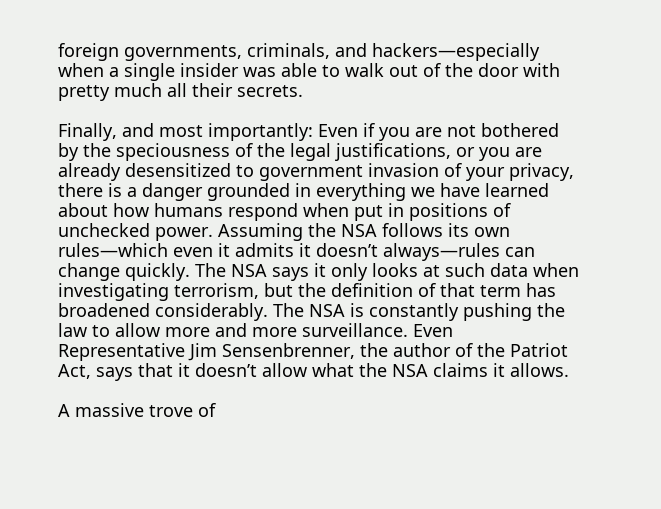foreign governments, criminals, and hackers—especially when a single insider was able to walk out of the door with pretty much all their secrets.

Finally, and most importantly: Even if you are not bothered by the speciousness of the legal justifications, or you are already desensitized to government invasion of your privacy, there is a danger grounded in everything we have learned about how humans respond when put in positions of unchecked power. Assuming the NSA follows its own rules—which even it admits it doesn’t always—rules can change quickly. The NSA says it only looks at such data when investigating terrorism, but the definition of that term has broadened considerably. The NSA is constantly pushing the law to allow more and more surveillance. Even Representative Jim Sensenbrenner, the author of the Patriot Act, says that it doesn’t allow what the NSA claims it allows.

A massive trove of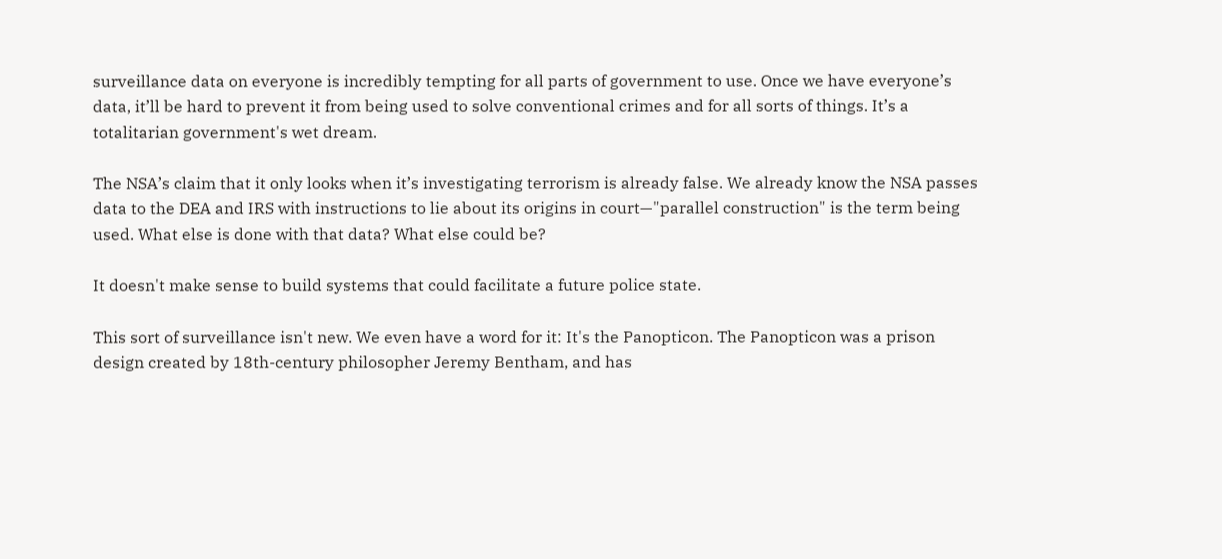surveillance data on everyone is incredibly tempting for all parts of government to use. Once we have everyone’s data, it’ll be hard to prevent it from being used to solve conventional crimes and for all sorts of things. It’s a totalitarian government's wet dream.

The NSA’s claim that it only looks when it’s investigating terrorism is already false. We already know the NSA passes data to the DEA and IRS with instructions to lie about its origins in court—"parallel construction" is the term being used. What else is done with that data? What else could be?

It doesn't make sense to build systems that could facilitate a future police state.

This sort of surveillance isn't new. We even have a word for it: It's the Panopticon. The Panopticon was a prison design created by 18th-century philosopher Jeremy Bentham, and has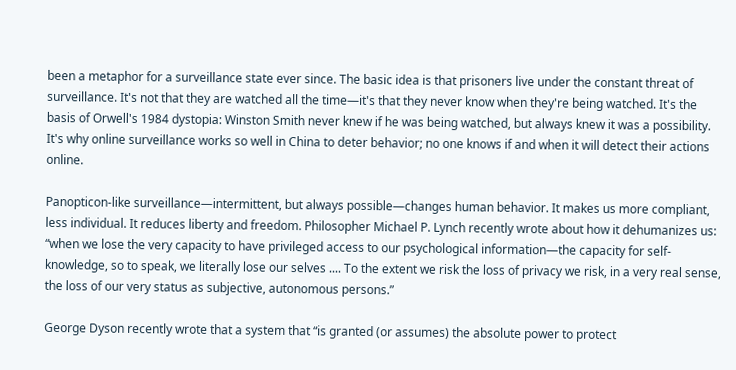been a metaphor for a surveillance state ever since. The basic idea is that prisoners live under the constant threat of surveillance. It's not that they are watched all the time—it's that they never know when they're being watched. It's the basis of Orwell's 1984 dystopia: Winston Smith never knew if he was being watched, but always knew it was a possibility. It's why online surveillance works so well in China to deter behavior; no one knows if and when it will detect their actions online.

Panopticon-like surveillance—intermittent, but always possible—changes human behavior. It makes us more compliant, less individual. It reduces liberty and freedom. Philosopher Michael P. Lynch recently wrote about how it dehumanizes us: “when we lose the very capacity to have privileged access to our psychological information—the capacity for self-knowledge, so to speak, we literally lose our selves .... To the extent we risk the loss of privacy we risk, in a very real sense, the loss of our very status as subjective, autonomous persons.”

George Dyson recently wrote that a system that “is granted (or assumes) the absolute power to protect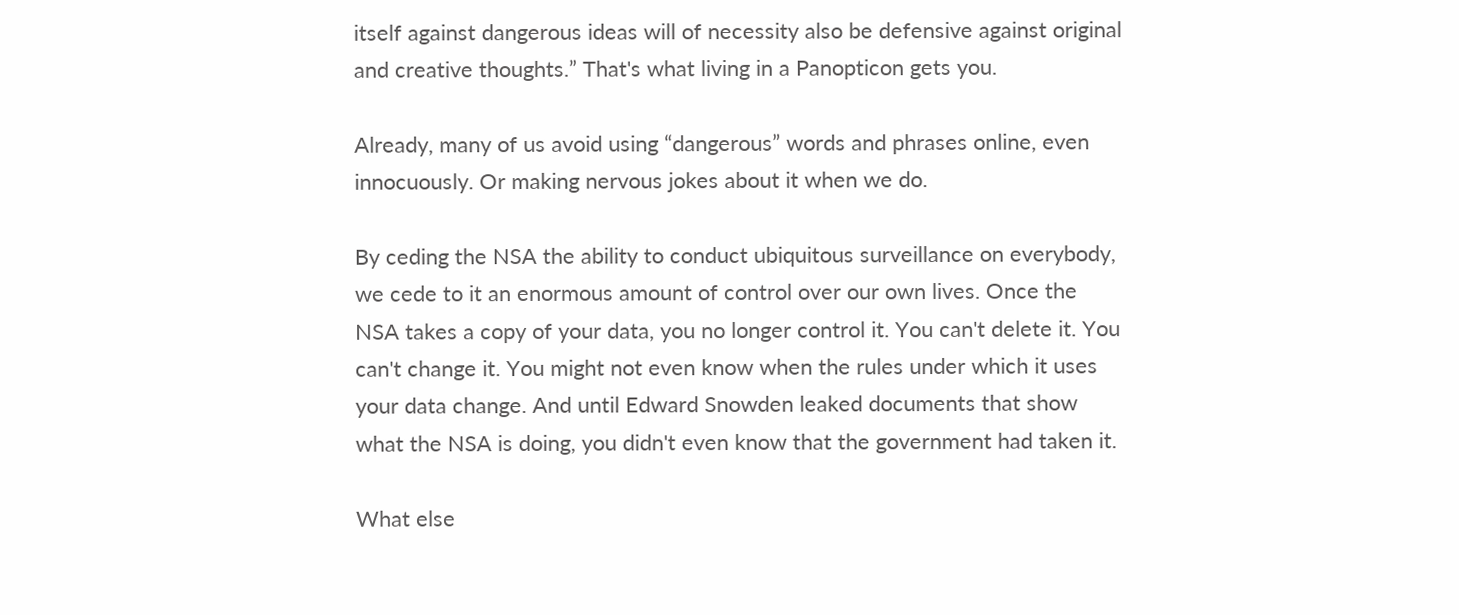itself against dangerous ideas will of necessity also be defensive against original and creative thoughts.” That's what living in a Panopticon gets you.

Already, many of us avoid using “dangerous” words and phrases online, even innocuously. Or making nervous jokes about it when we do.

By ceding the NSA the ability to conduct ubiquitous surveillance on everybody, we cede to it an enormous amount of control over our own lives. Once the NSA takes a copy of your data, you no longer control it. You can't delete it. You can't change it. You might not even know when the rules under which it uses your data change. And until Edward Snowden leaked documents that show what the NSA is doing, you didn't even know that the government had taken it.

What else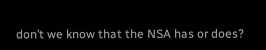don’t we know that the NSA has or does?